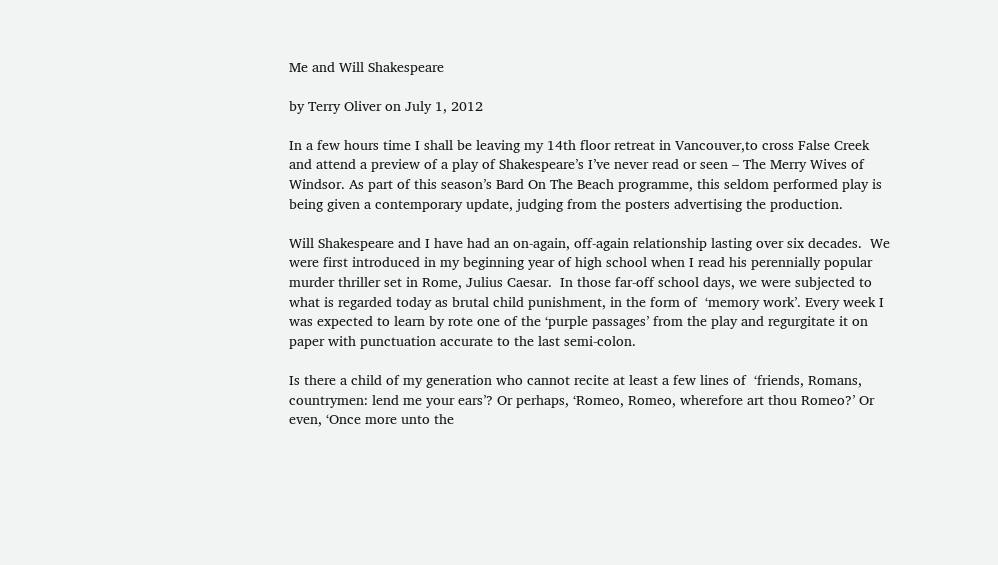Me and Will Shakespeare

by Terry Oliver on July 1, 2012

In a few hours time I shall be leaving my 14th floor retreat in Vancouver,to cross False Creek and attend a preview of a play of Shakespeare’s I’ve never read or seen – The Merry Wives of Windsor. As part of this season’s Bard On The Beach programme, this seldom performed play is being given a contemporary update, judging from the posters advertising the production.

Will Shakespeare and I have had an on-again, off-again relationship lasting over six decades.  We were first introduced in my beginning year of high school when I read his perennially popular murder thriller set in Rome, Julius Caesar.  In those far-off school days, we were subjected to what is regarded today as brutal child punishment, in the form of  ‘memory work’. Every week I was expected to learn by rote one of the ‘purple passages’ from the play and regurgitate it on paper with punctuation accurate to the last semi-colon.

Is there a child of my generation who cannot recite at least a few lines of  ‘friends, Romans, countrymen: lend me your ears’? Or perhaps, ‘Romeo, Romeo, wherefore art thou Romeo?’ Or even, ‘Once more unto the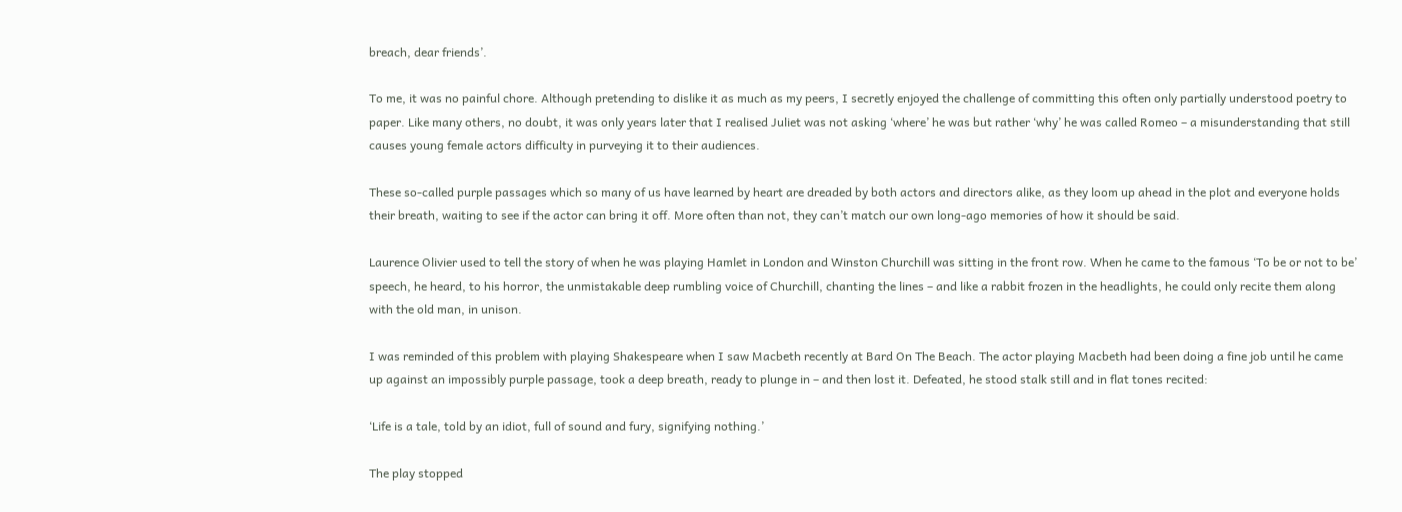breach, dear friends’.

To me, it was no painful chore. Although pretending to dislike it as much as my peers, I secretly enjoyed the challenge of committing this often only partially understood poetry to paper. Like many others, no doubt, it was only years later that I realised Juliet was not asking ‘where’ he was but rather ‘why’ he was called Romeo – a misunderstanding that still causes young female actors difficulty in purveying it to their audiences.

These so-called purple passages which so many of us have learned by heart are dreaded by both actors and directors alike, as they loom up ahead in the plot and everyone holds their breath, waiting to see if the actor can bring it off. More often than not, they can’t match our own long-ago memories of how it should be said.

Laurence Olivier used to tell the story of when he was playing Hamlet in London and Winston Churchill was sitting in the front row. When he came to the famous ‘To be or not to be’ speech, he heard, to his horror, the unmistakable deep rumbling voice of Churchill, chanting the lines – and like a rabbit frozen in the headlights, he could only recite them along with the old man, in unison.

I was reminded of this problem with playing Shakespeare when I saw Macbeth recently at Bard On The Beach. The actor playing Macbeth had been doing a fine job until he came up against an impossibly purple passage, took a deep breath, ready to plunge in – and then lost it. Defeated, he stood stalk still and in flat tones recited:

‘Life is a tale, told by an idiot, full of sound and fury, signifying nothing.’

The play stopped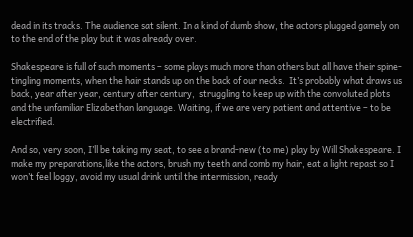dead in its tracks. The audience sat silent. In a kind of dumb show, the actors plugged gamely on to the end of the play but it was already over.

Shakespeare is full of such moments – some plays much more than others but all have their spine-tingling moments, when the hair stands up on the back of our necks.  It’s probably what draws us back, year after year, century after century,  struggling to keep up with the convoluted plots and the unfamiliar Elizabethan language. Waiting, if we are very patient and attentive – to be electrified.

And so, very soon, I’ll be taking my seat, to see a brand-new (to me) play by Will Shakespeare. I make my preparations,like the actors, brush my teeth and comb my hair, eat a light repast so I won’t feel loggy, avoid my usual drink until the intermission, ready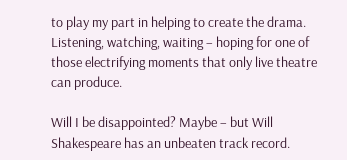to play my part in helping to create the drama. Listening, watching, waiting – hoping for one of those electrifying moments that only live theatre can produce.

Will I be disappointed? Maybe – but Will Shakespeare has an unbeaten track record.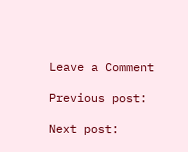Leave a Comment

Previous post:

Next post: